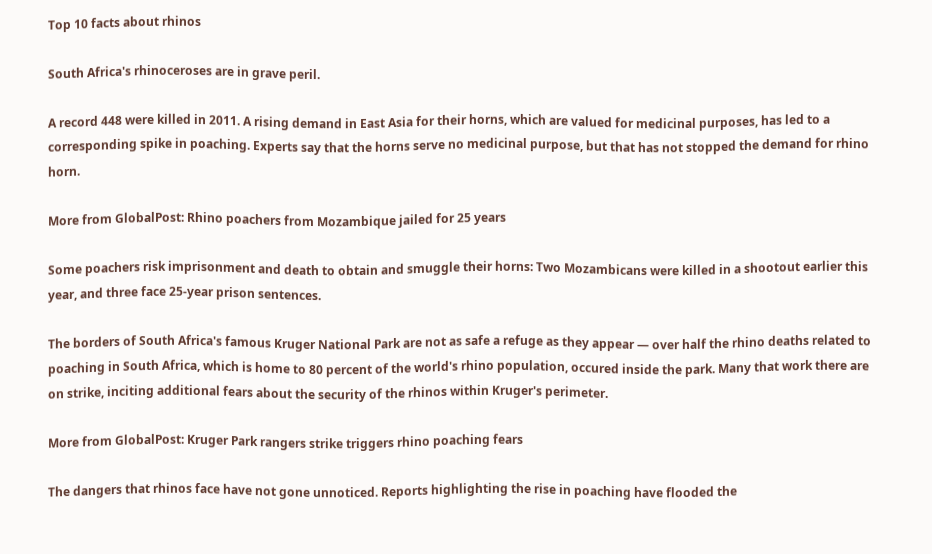Top 10 facts about rhinos

South Africa's rhinoceroses are in grave peril.

A record 448 were killed in 2011. A rising demand in East Asia for their horns, which are valued for medicinal purposes, has led to a corresponding spike in poaching. Experts say that the horns serve no medicinal purpose, but that has not stopped the demand for rhino horn.

More from GlobalPost: Rhino poachers from Mozambique jailed for 25 years

Some poachers risk imprisonment and death to obtain and smuggle their horns: Two Mozambicans were killed in a shootout earlier this year, and three face 25-year prison sentences.

The borders of South Africa's famous Kruger National Park are not as safe a refuge as they appear — over half the rhino deaths related to poaching in South Africa, which is home to 80 percent of the world's rhino population, occured inside the park. Many that work there are on strike, inciting additional fears about the security of the rhinos within Kruger's perimeter.

More from GlobalPost: Kruger Park rangers strike triggers rhino poaching fears

The dangers that rhinos face have not gone unnoticed. Reports highlighting the rise in poaching have flooded the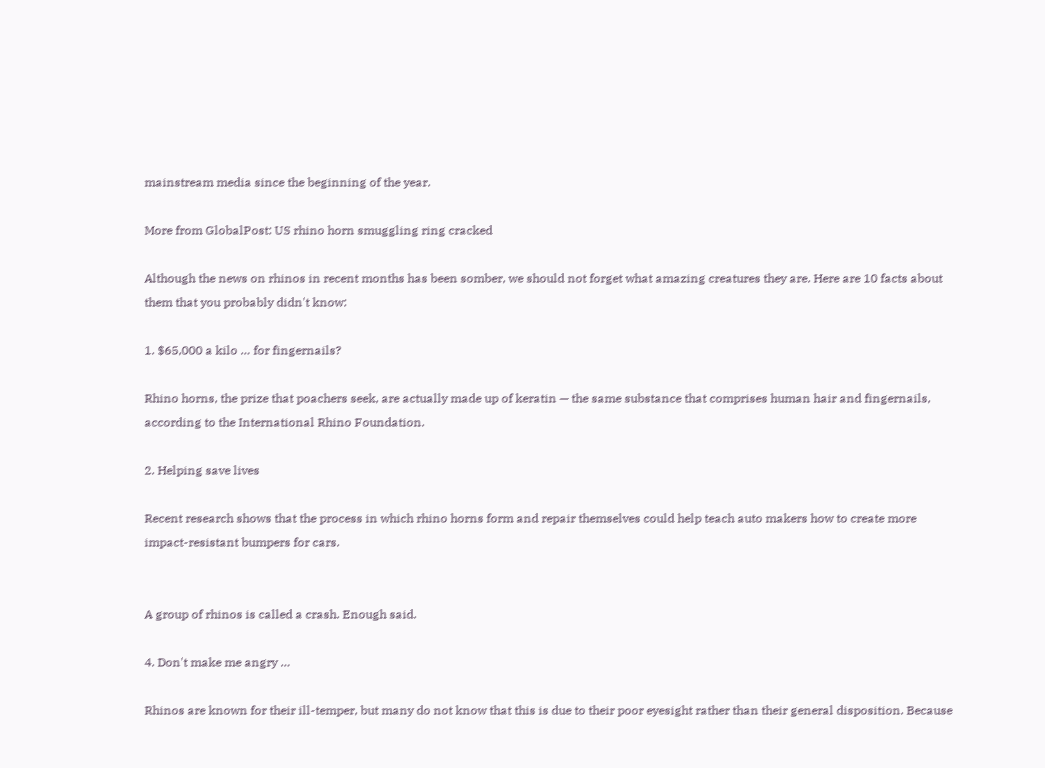mainstream media since the beginning of the year.

More from GlobalPost: US rhino horn smuggling ring cracked

Although the news on rhinos in recent months has been somber, we should not forget what amazing creatures they are. Here are 10 facts about them that you probably didn't know:

1. $65,000 a kilo … for fingernails?

Rhino horns, the prize that poachers seek, are actually made up of keratin — the same substance that comprises human hair and fingernails, according to the International Rhino Foundation.

2. Helping save lives

Recent research shows that the process in which rhino horns form and repair themselves could help teach auto makers how to create more impact-resistant bumpers for cars.


A group of rhinos is called a crash. Enough said.

4. Don't make me angry …

Rhinos are known for their ill-temper, but many do not know that this is due to their poor eyesight rather than their general disposition. Because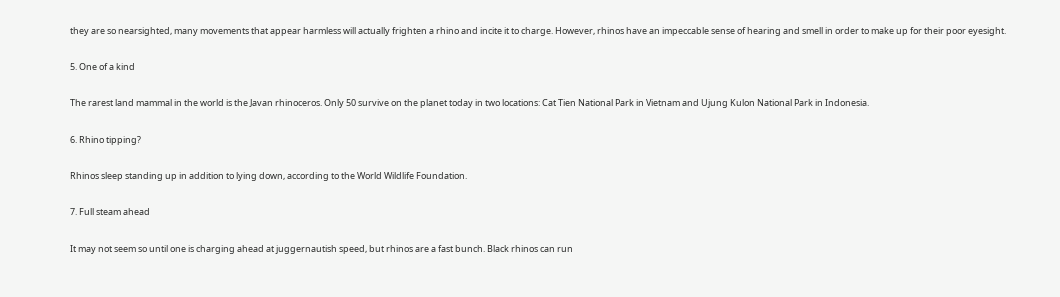they are so nearsighted, many movements that appear harmless will actually frighten a rhino and incite it to charge. However, rhinos have an impeccable sense of hearing and smell in order to make up for their poor eyesight.

5. One of a kind

The rarest land mammal in the world is the Javan rhinoceros. Only 50 survive on the planet today in two locations: Cat Tien National Park in Vietnam and Ujung Kulon National Park in Indonesia.

6. Rhino tipping?

Rhinos sleep standing up in addition to lying down, according to the World Wildlife Foundation.

7. Full steam ahead

It may not seem so until one is charging ahead at juggernautish speed, but rhinos are a fast bunch. Black rhinos can run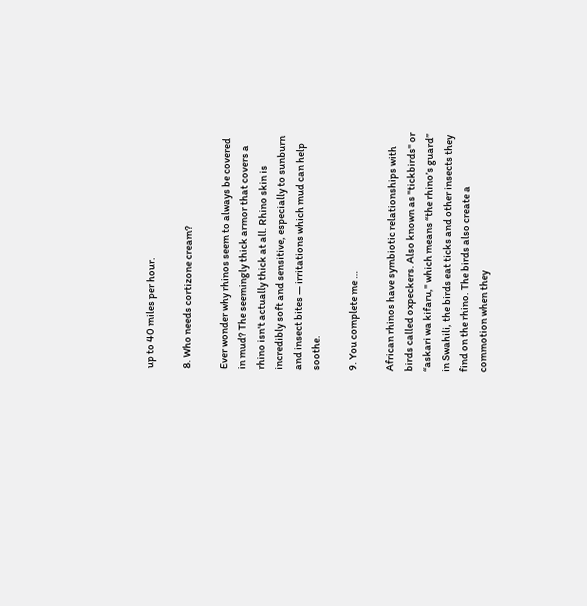up to 40 miles per hour.

8. Who needs cortizone cream?

Ever wonder why rhinos seem to always be covered in mud? The seemingly thick armor that covers a rhino isn't actually thick at all. Rhino skin is incredibly soft and sensitive, especially to sunburn and insect bites — irritations which mud can help soothe.

9. You complete me …

African rhinos have symbiotic relationships with birds called oxpeckers. Also known as "tickbirds" or “askari wa kifaru," which means “the rhino’s guard” in Swahili, the birds eat ticks and other insects they find on the rhino. The birds also create a commotion when they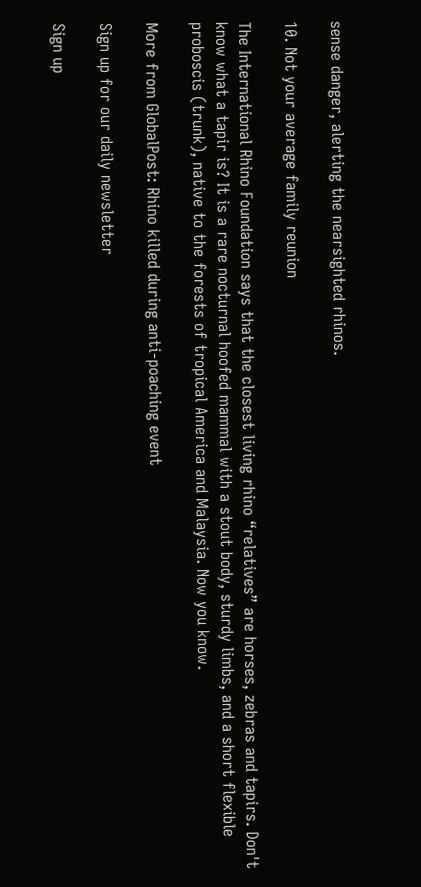sense danger, alerting the nearsighted rhinos.

10. Not your average family reunion

The International Rhino Foundation says that the closest living rhino “relatives” are horses, zebras and tapirs. Don't know what a tapir is? It is a rare nocturnal hoofed mammal with a stout body, sturdy limbs, and a short flexible proboscis (trunk), native to the forests of tropical America and Malaysia. Now you know.

More from GlobalPost: Rhino killed during anti-poaching event

Sign up for our daily newsletter

Sign up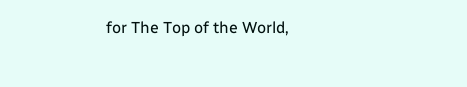for The Top of the World,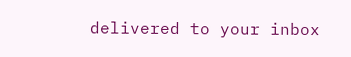delivered to your inbox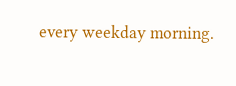every weekday morning.